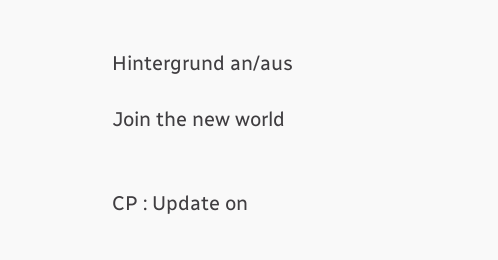Hintergrund an/aus

Join the new world


CP : Update on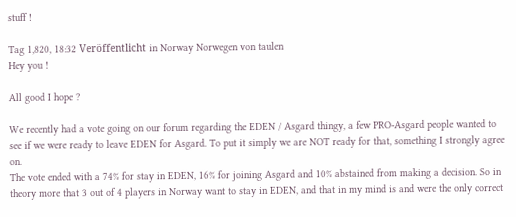stuff !

Tag 1,820, 18:32 Veröffentlicht in Norway Norwegen von taulen
Hey you !

All good I hope ?

We recently had a vote going on our forum regarding the EDEN / Asgard thingy, a few PRO-Asgard people wanted to see if we were ready to leave EDEN for Asgard. To put it simply we are NOT ready for that, something I strongly agree on.
The vote ended with a 74% for stay in EDEN, 16% for joining Asgard and 10% abstained from making a decision. So in theory more that 3 out of 4 players in Norway want to stay in EDEN, and that in my mind is and were the only correct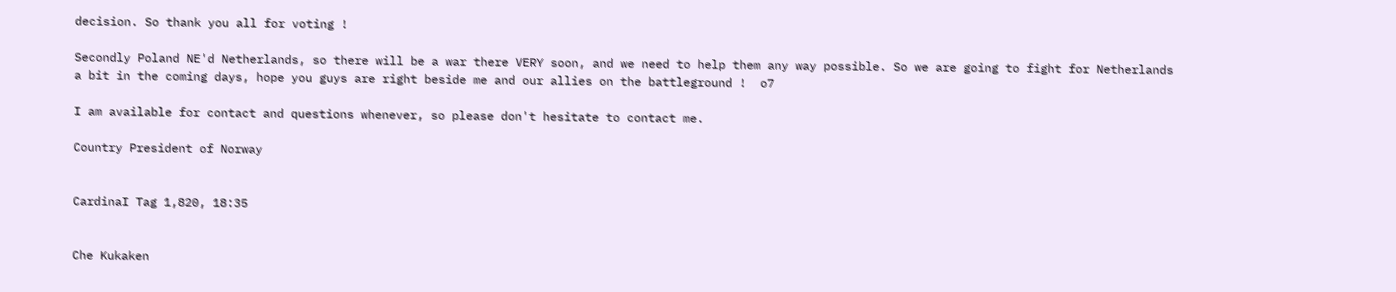decision. So thank you all for voting !

Secondly Poland NE'd Netherlands, so there will be a war there VERY soon, and we need to help them any way possible. So we are going to fight for Netherlands a bit in the coming days, hope you guys are right beside me and our allies on the battleground !  o7

I am available for contact and questions whenever, so please don't hesitate to contact me.

Country President of Norway


CardinaI Tag 1,820, 18:35


Che Kukaken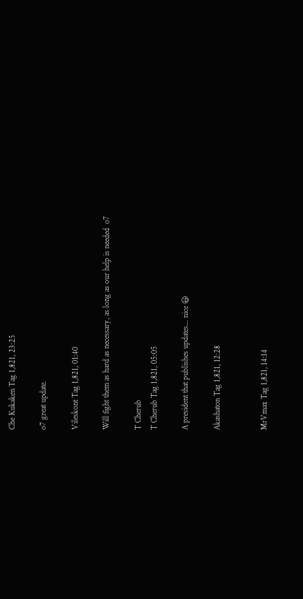Che Kukaken Tag 1,821, 23:25

o7 great update.

Vileskont Tag 1,821, 01:40

Will fight them as hard as necessary, as long as our help is needed  o7

T Cherub
T Cherub Tag 1,821, 05:05

A president that publishes updates... nice 😃

Akashaton Tag 1,821, 12:28


MrVmax Tag 1,821, 14:14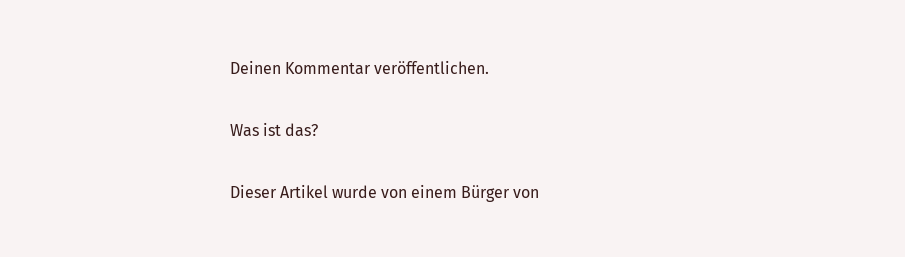Deinen Kommentar veröffentlichen.

Was ist das?

Dieser Artikel wurde von einem Bürger von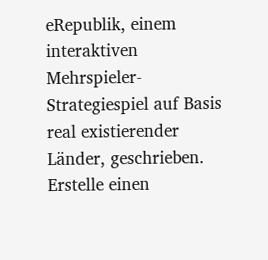eRepublik, einem interaktiven Mehrspieler-Strategiespiel auf Basis real existierender Länder, geschrieben. Erstelle einen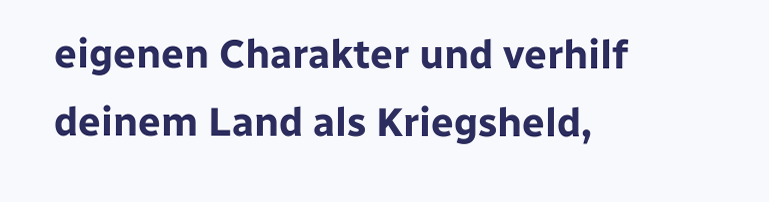eigenen Charakter und verhilf deinem Land als Kriegsheld,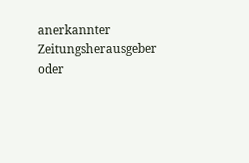anerkannter Zeitungsherausgeber oder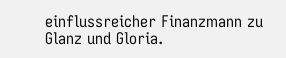einflussreicher Finanzmann zu Glanz und Gloria.